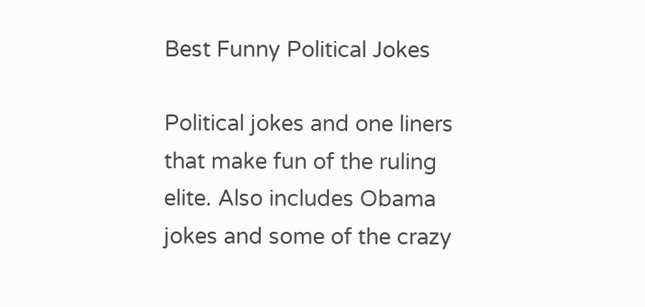Best Funny Political Jokes

Political jokes and one liners that make fun of the ruling elite. Also includes Obama jokes and some of the crazy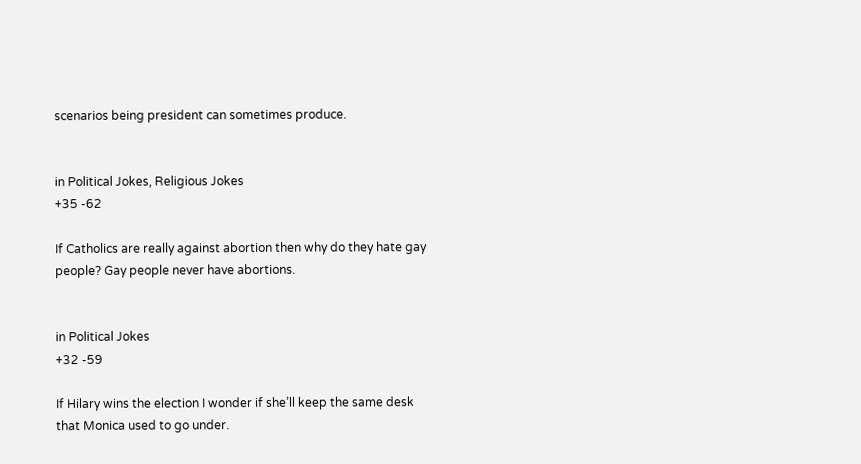scenarios being president can sometimes produce.


in Political Jokes, Religious Jokes
+35 -62

If Catholics are really against abortion then why do they hate gay people? Gay people never have abortions.


in Political Jokes
+32 -59

If Hilary wins the election I wonder if she’ll keep the same desk that Monica used to go under.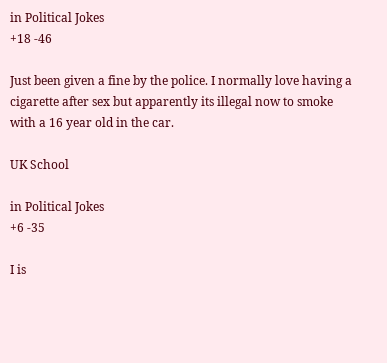in Political Jokes
+18 -46

Just been given a fine by the police. I normally love having a cigarette after sex but apparently its illegal now to smoke with a 16 year old in the car.

UK School

in Political Jokes
+6 -35

I is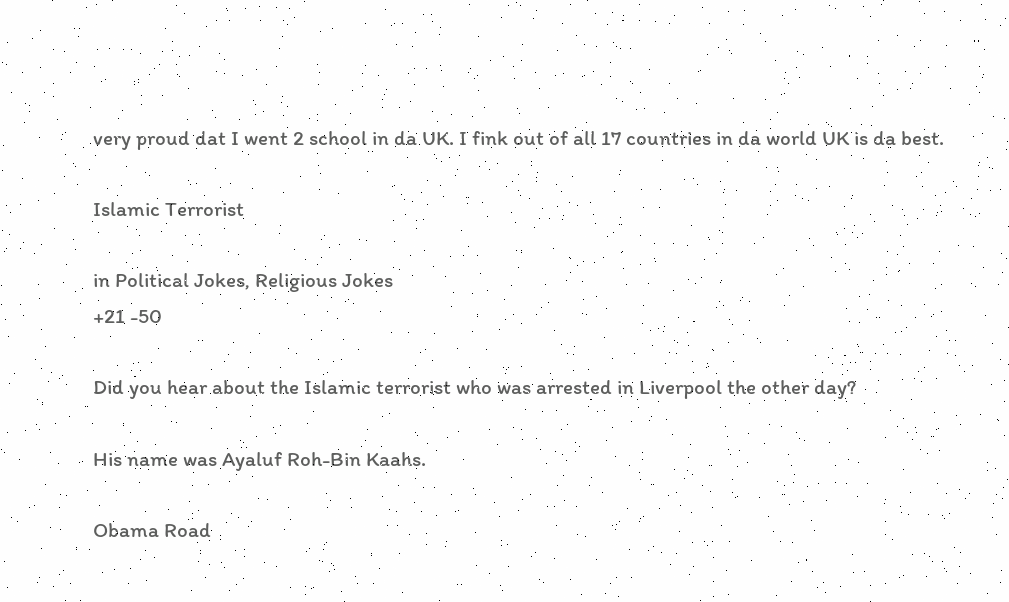very proud dat I went 2 school in da UK. I fink out of all 17 countries in da world UK is da best.

Islamic Terrorist

in Political Jokes, Religious Jokes
+21 -50

Did you hear about the Islamic terrorist who was arrested in Liverpool the other day?

His name was Ayaluf Roh-Bin Kaahs.

Obama Road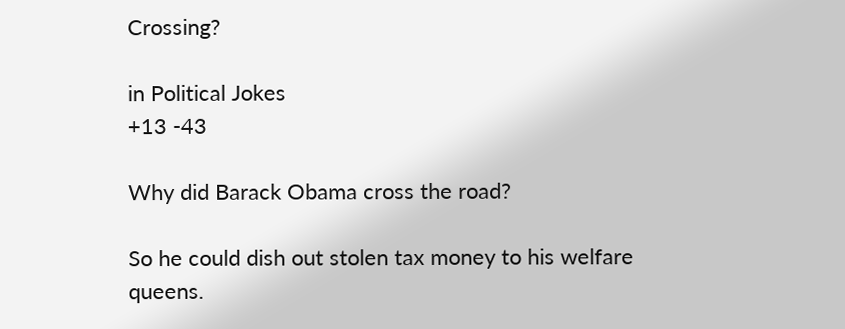Crossing?

in Political Jokes
+13 -43

Why did Barack Obama cross the road?

So he could dish out stolen tax money to his welfare queens.